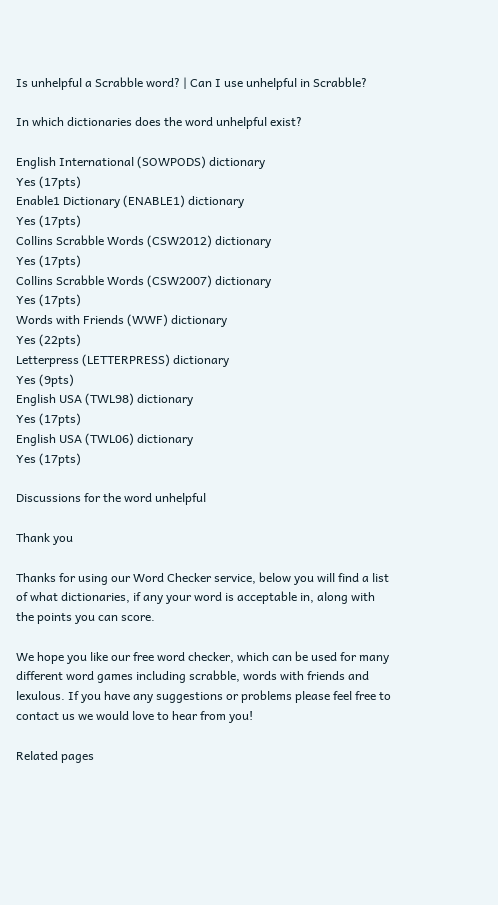Is unhelpful a Scrabble word? | Can I use unhelpful in Scrabble?

In which dictionaries does the word unhelpful exist?

English International (SOWPODS) dictionary
Yes (17pts)
Enable1 Dictionary (ENABLE1) dictionary
Yes (17pts)
Collins Scrabble Words (CSW2012) dictionary
Yes (17pts)
Collins Scrabble Words (CSW2007) dictionary
Yes (17pts)
Words with Friends (WWF) dictionary
Yes (22pts)
Letterpress (LETTERPRESS) dictionary
Yes (9pts)
English USA (TWL98) dictionary
Yes (17pts)
English USA (TWL06) dictionary
Yes (17pts)

Discussions for the word unhelpful

Thank you

Thanks for using our Word Checker service, below you will find a list of what dictionaries, if any your word is acceptable in, along with the points you can score.

We hope you like our free word checker, which can be used for many different word games including scrabble, words with friends and lexulous. If you have any suggestions or problems please feel free to contact us we would love to hear from you!

Related pages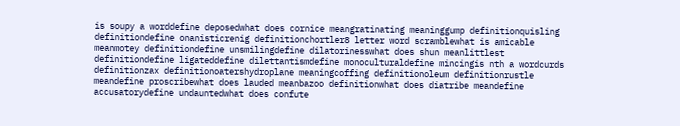is soupy a worddefine deposedwhat does cornice meangratinating meaninggump definitionquisling definitiondefine onanisticrenig definitionchortler8 letter word scramblewhat is amicable meanmotey definitiondefine unsmilingdefine dilatorinesswhat does shun meanlittlest definitiondefine ligateddefine dilettantismdefine monoculturaldefine mincingis nth a wordcurds definitionzax definitionoatershydroplane meaningcoffing definitionoleum definitionrustle meandefine proscribewhat does lauded meanbazoo definitionwhat does diatribe meandefine accusatorydefine undauntedwhat does confute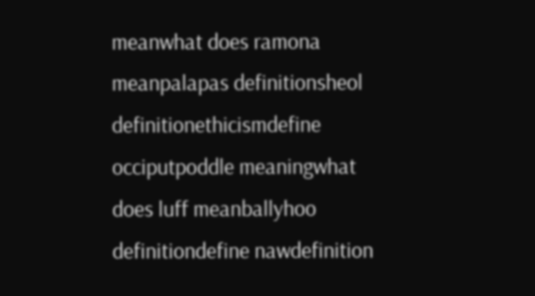meanwhat does ramona meanpalapas definitionsheol definitionethicismdefine occiputpoddle meaningwhat does luff meanballyhoo definitiondefine nawdefinition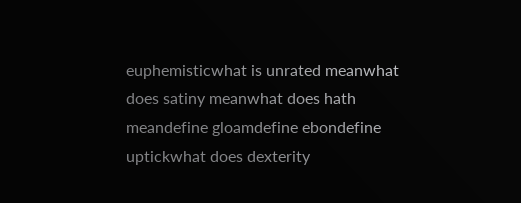euphemisticwhat is unrated meanwhat does satiny meanwhat does hath meandefine gloamdefine ebondefine uptickwhat does dexterity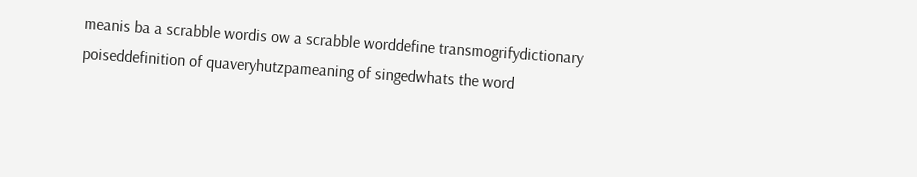meanis ba a scrabble wordis ow a scrabble worddefine transmogrifydictionary poiseddefinition of quaveryhutzpameaning of singedwhats the word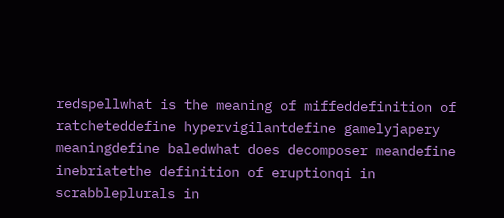redspellwhat is the meaning of miffeddefinition of ratcheteddefine hypervigilantdefine gamelyjapery meaningdefine baledwhat does decomposer meandefine inebriatethe definition of eruptionqi in scrabbleplurals in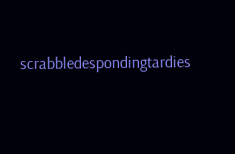scrabbledespondingtardies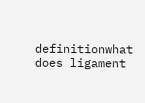definitionwhat does ligament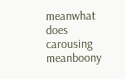meanwhat does carousing meanboony